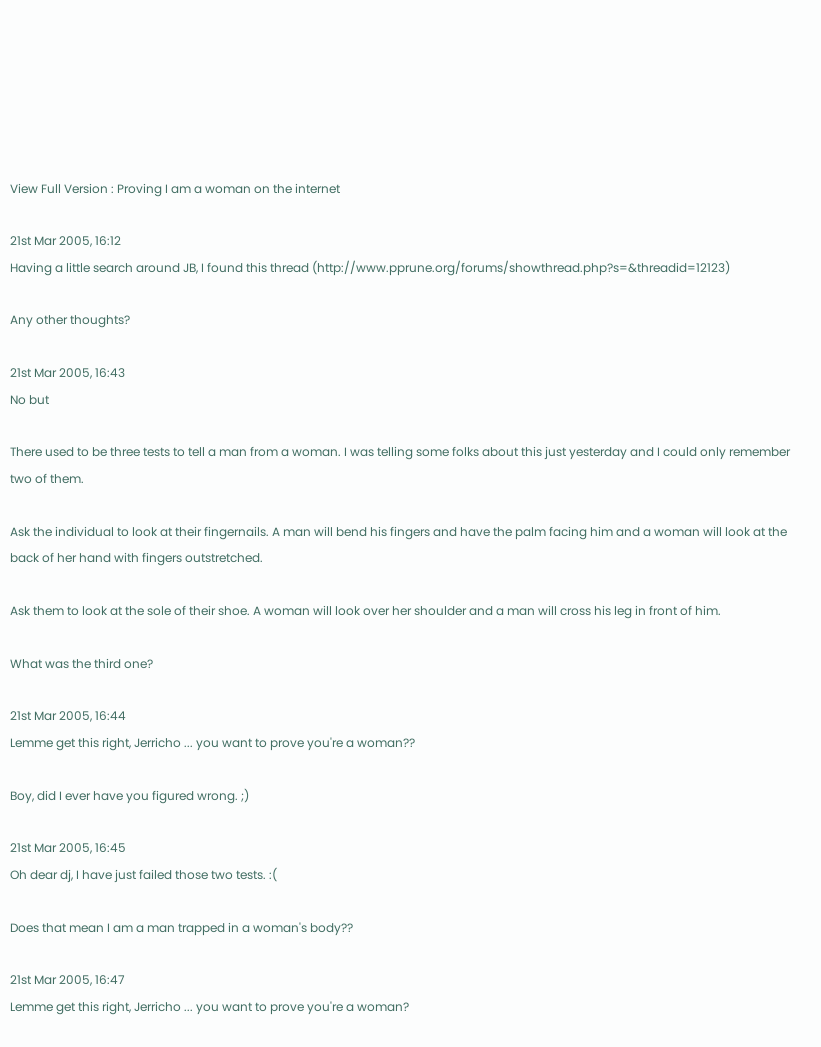View Full Version : Proving I am a woman on the internet

21st Mar 2005, 16:12
Having a little search around JB, I found this thread (http://www.pprune.org/forums/showthread.php?s=&threadid=12123)

Any other thoughts?

21st Mar 2005, 16:43
No but

There used to be three tests to tell a man from a woman. I was telling some folks about this just yesterday and I could only remember two of them.

Ask the individual to look at their fingernails. A man will bend his fingers and have the palm facing him and a woman will look at the back of her hand with fingers outstretched.

Ask them to look at the sole of their shoe. A woman will look over her shoulder and a man will cross his leg in front of him.

What was the third one?

21st Mar 2005, 16:44
Lemme get this right, Jerricho ... you want to prove you're a woman??

Boy, did I ever have you figured wrong. ;)

21st Mar 2005, 16:45
Oh dear dj, I have just failed those two tests. :(

Does that mean I am a man trapped in a woman's body??

21st Mar 2005, 16:47
Lemme get this right, Jerricho ... you want to prove you're a woman?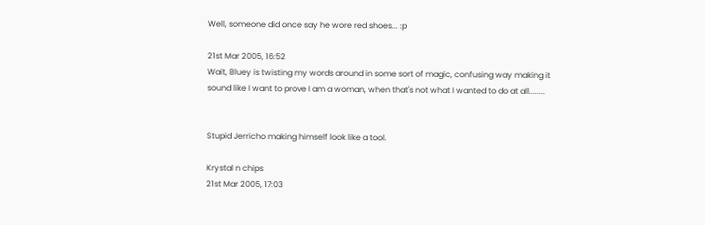Well, someone did once say he wore red shoes... :p

21st Mar 2005, 16:52
Wait, Bluey is twisting my words around in some sort of magic, confusing way making it sound like I want to prove I am a woman, when that's not what I wanted to do at all........


Stupid Jerricho making himself look like a tool.

Krystal n chips
21st Mar 2005, 17:03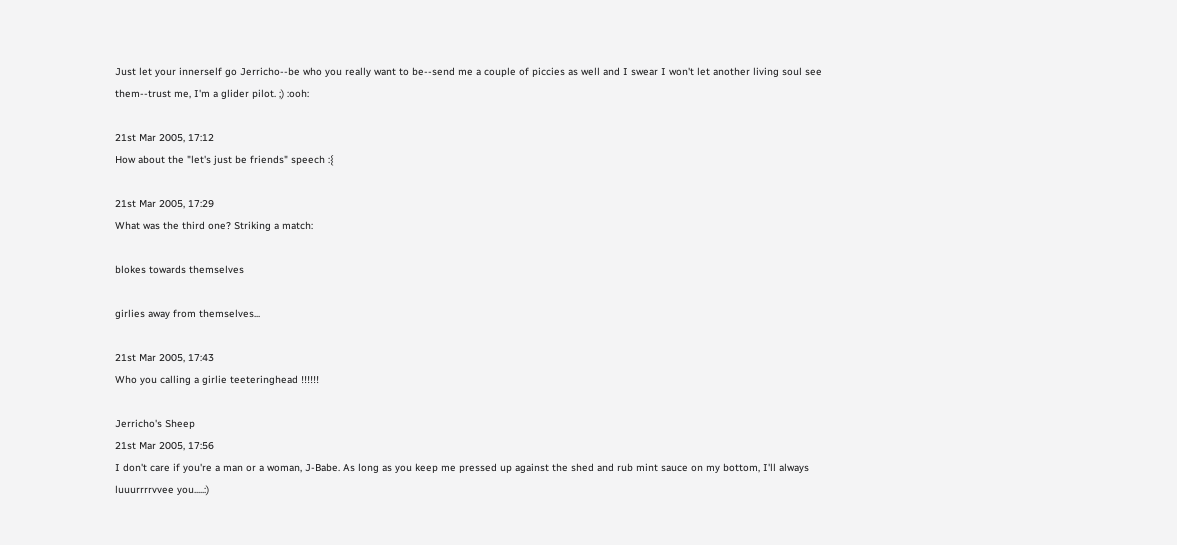Just let your innerself go Jerricho--be who you really want to be--send me a couple of piccies as well and I swear I won't let another living soul see them--trust me, I'm a glider pilot. ;) :ooh:

21st Mar 2005, 17:12
How about the "let's just be friends" speech :{

21st Mar 2005, 17:29
What was the third one? Striking a match:

blokes towards themselves

girlies away from themselves...

21st Mar 2005, 17:43
Who you calling a girlie teeteringhead !!!!!!

Jerricho's Sheep
21st Mar 2005, 17:56
I don't care if you're a man or a woman, J-Babe. As long as you keep me pressed up against the shed and rub mint sauce on my bottom, I'll always luuurrrrvvee you.....:)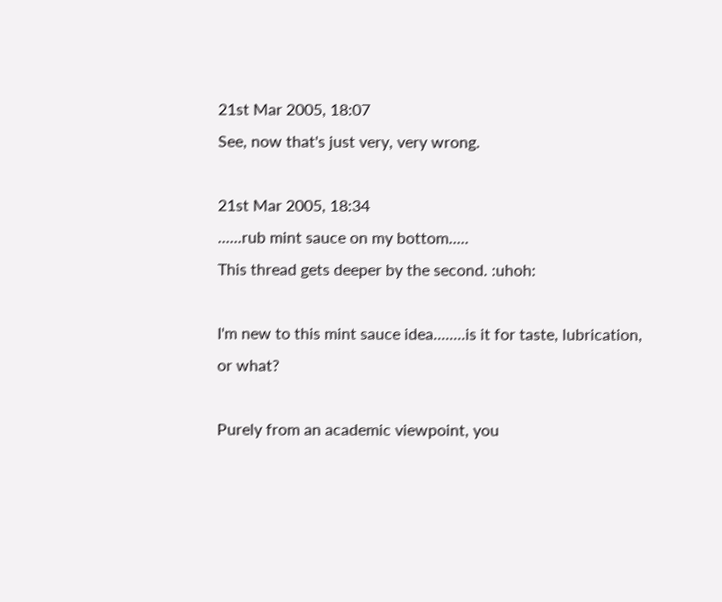21st Mar 2005, 18:07
See, now that's just very, very wrong.

21st Mar 2005, 18:34
......rub mint sauce on my bottom.....
This thread gets deeper by the second. :uhoh:

I'm new to this mint sauce idea........is it for taste, lubrication, or what?

Purely from an academic viewpoint, you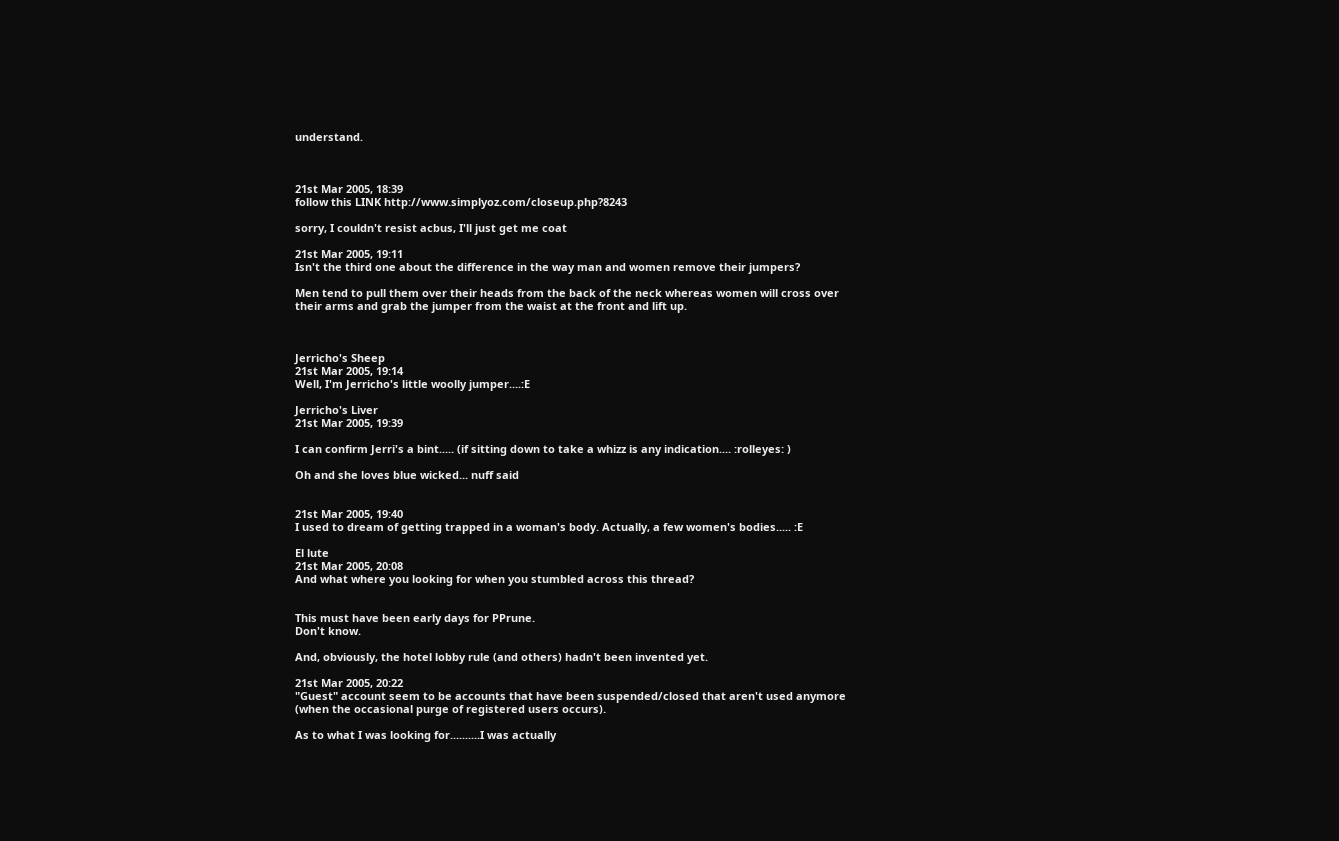understand.



21st Mar 2005, 18:39
follow this LINK http://www.simplyoz.com/closeup.php?8243

sorry, I couldn't resist acbus, I'll just get me coat

21st Mar 2005, 19:11
Isn't the third one about the difference in the way man and women remove their jumpers?

Men tend to pull them over their heads from the back of the neck whereas women will cross over their arms and grab the jumper from the waist at the front and lift up.



Jerricho's Sheep
21st Mar 2005, 19:14
Well, I'm Jerricho's little woolly jumper....:E

Jerricho's Liver
21st Mar 2005, 19:39

I can confirm Jerri's a bint..... (if sitting down to take a whizz is any indication.... :rolleyes: )

Oh and she loves blue wicked... nuff said


21st Mar 2005, 19:40
I used to dream of getting trapped in a woman's body. Actually, a few women's bodies..... :E

El lute
21st Mar 2005, 20:08
And what where you looking for when you stumbled across this thread?


This must have been early days for PPrune.
Don't know.

And, obviously, the hotel lobby rule (and others) hadn't been invented yet.

21st Mar 2005, 20:22
"Guest" account seem to be accounts that have been suspended/closed that aren't used anymore (when the occasional purge of registered users occurs).

As to what I was looking for..........I was actually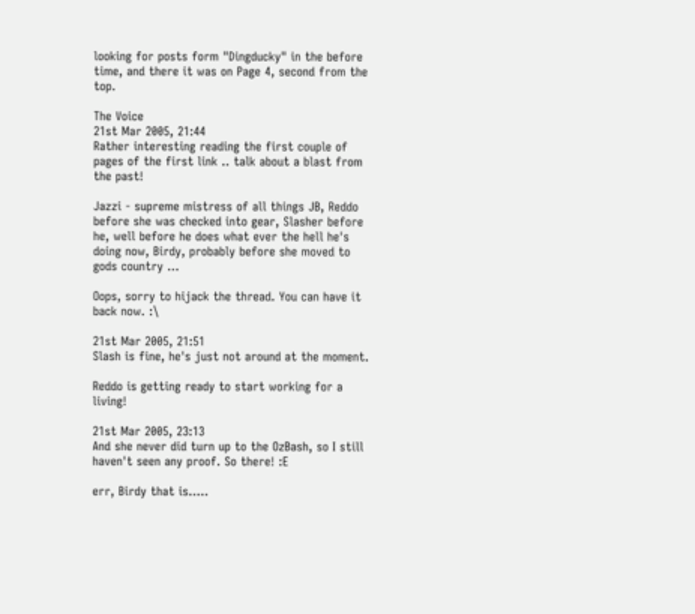looking for posts form "Dingducky" in the before time, and there it was on Page 4, second from the top.

The Voice
21st Mar 2005, 21:44
Rather interesting reading the first couple of pages of the first link .. talk about a blast from the past!

Jazzi - supreme mistress of all things JB, Reddo before she was checked into gear, Slasher before he, well before he does what ever the hell he's doing now, Birdy, probably before she moved to gods country ...

Oops, sorry to hijack the thread. You can have it back now. :\

21st Mar 2005, 21:51
Slash is fine, he's just not around at the moment.

Reddo is getting ready to start working for a living!

21st Mar 2005, 23:13
And she never did turn up to the OzBash, so I still haven't seen any proof. So there! :E

err, Birdy that is.....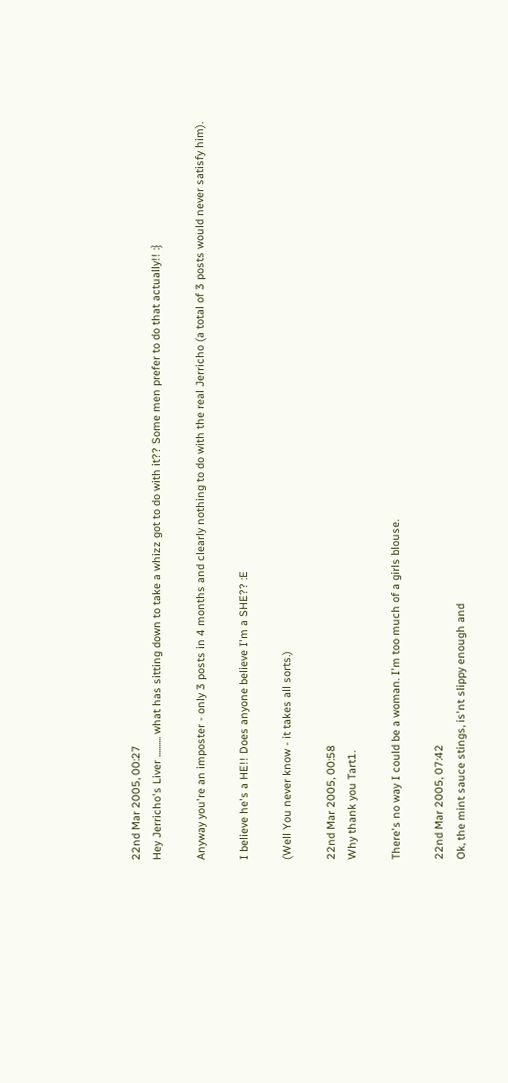22nd Mar 2005, 00:27
Hey Jerricho's Liver .......... what has sitting down to take a whizz got to do with it?? Some men prefer to do that actually!! :}

Anyway you're an imposter - only 3 posts in 4 months and clearly nothing to do with the real Jerricho (a total of 3 posts would never satisfy him).

I believe he's a HE!! Does anyone believe I'm a SHE?? :E

(Well You never know - it takes all sorts.)

22nd Mar 2005, 00:58
Why thank you Tart1.

There's no way I could be a woman. I'm too much of a girls blouse.

22nd Mar 2005, 07:42
Ok, the mint sauce stings, is'nt slippy enough and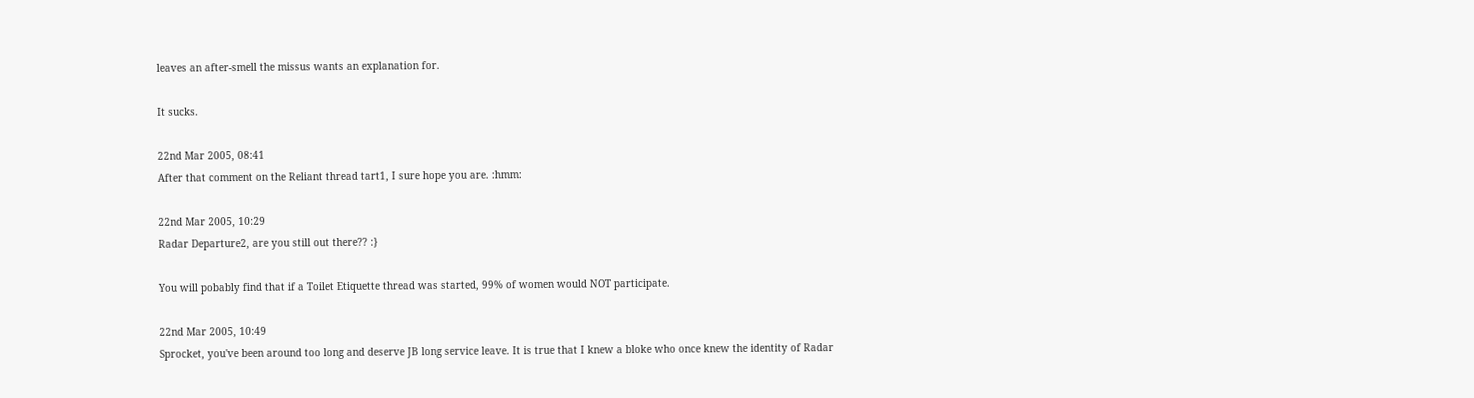leaves an after-smell the missus wants an explanation for.

It sucks.

22nd Mar 2005, 08:41
After that comment on the Reliant thread tart1, I sure hope you are. :hmm:

22nd Mar 2005, 10:29
Radar Departure2, are you still out there?? :}

You will pobably find that if a Toilet Etiquette thread was started, 99% of women would NOT participate.

22nd Mar 2005, 10:49
Sprocket, you've been around too long and deserve JB long service leave. It is true that I knew a bloke who once knew the identity of Radar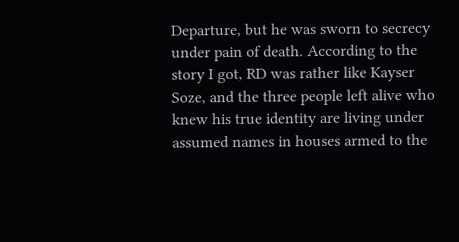Departure, but he was sworn to secrecy under pain of death. According to the story I got, RD was rather like Kayser Soze, and the three people left alive who knew his true identity are living under assumed names in houses armed to the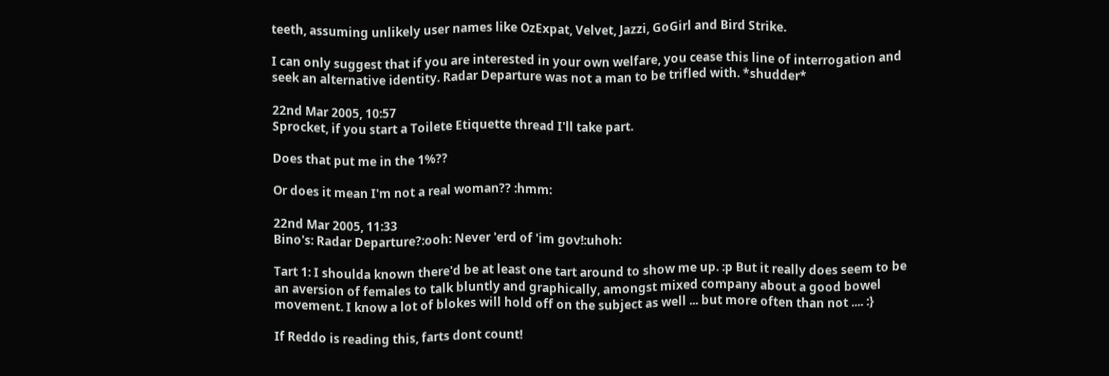teeth, assuming unlikely user names like OzExpat, Velvet, Jazzi, GoGirl and Bird Strike.

I can only suggest that if you are interested in your own welfare, you cease this line of interrogation and seek an alternative identity. Radar Departure was not a man to be trifled with. *shudder*

22nd Mar 2005, 10:57
Sprocket, if you start a Toilete Etiquette thread I'll take part.

Does that put me in the 1%??

Or does it mean I'm not a real woman?? :hmm:

22nd Mar 2005, 11:33
Bino's: Radar Departure?:ooh: Never 'erd of 'im gov!:uhoh:

Tart 1: I shoulda known there'd be at least one tart around to show me up. :p But it really does seem to be an aversion of females to talk bluntly and graphically, amongst mixed company about a good bowel movement. I know a lot of blokes will hold off on the subject as well ... but more often than not .... :}

If Reddo is reading this, farts dont count!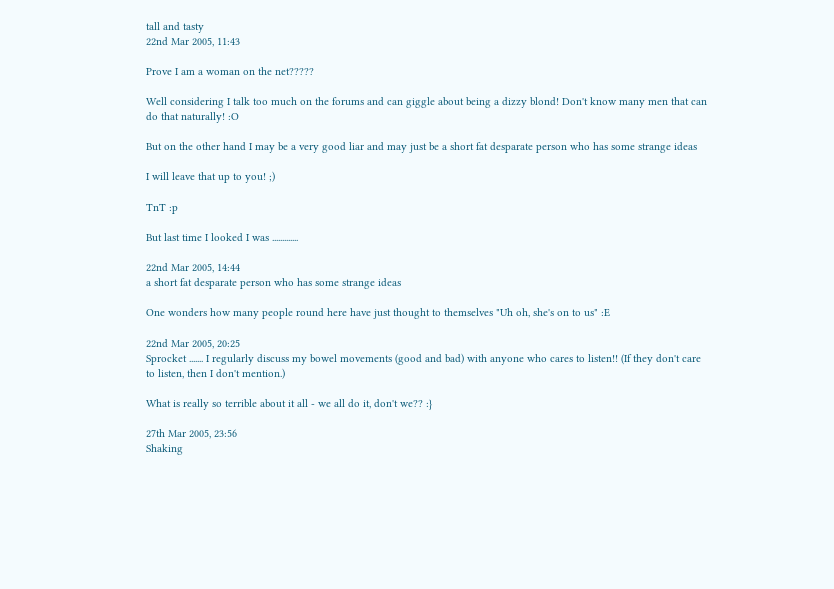tall and tasty
22nd Mar 2005, 11:43

Prove I am a woman on the net?????

Well considering I talk too much on the forums and can giggle about being a dizzy blond! Don't know many men that can do that naturally! :O

But on the other hand I may be a very good liar and may just be a short fat desparate person who has some strange ideas

I will leave that up to you! ;)

TnT :p

But last time I looked I was .............

22nd Mar 2005, 14:44
a short fat desparate person who has some strange ideas

One wonders how many people round here have just thought to themselves "Uh oh, she's on to us" :E

22nd Mar 2005, 20:25
Sprocket ....... I regularly discuss my bowel movements (good and bad) with anyone who cares to listen!! (If they don't care to listen, then I don't mention.)

What is really so terrible about it all - we all do it, don't we?? :}

27th Mar 2005, 23:56
Shaking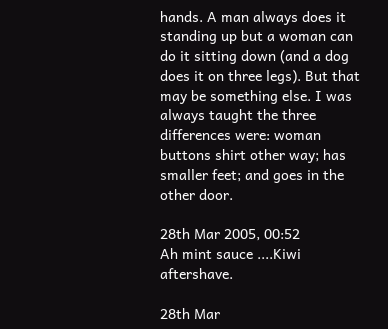hands. A man always does it standing up but a woman can do it sitting down (and a dog does it on three legs). But that may be something else. I was always taught the three differences were: woman buttons shirt other way; has smaller feet; and goes in the other door.

28th Mar 2005, 00:52
Ah mint sauce ....Kiwi aftershave.

28th Mar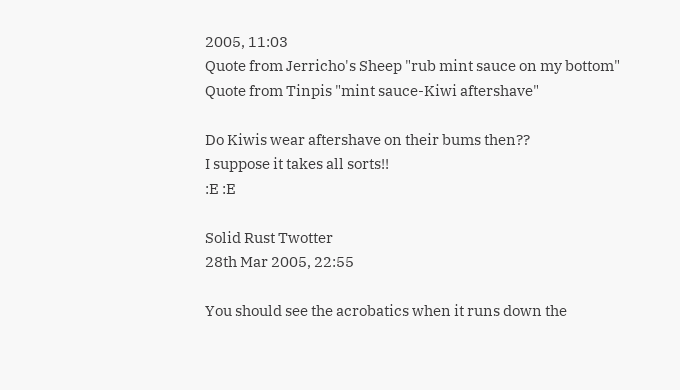2005, 11:03
Quote from Jerricho's Sheep "rub mint sauce on my bottom"
Quote from Tinpis "mint sauce-Kiwi aftershave"

Do Kiwis wear aftershave on their bums then??
I suppose it takes all sorts!!
:E :E

Solid Rust Twotter
28th Mar 2005, 22:55

You should see the acrobatics when it runs down the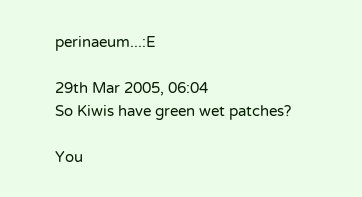perinaeum...:E

29th Mar 2005, 06:04
So Kiwis have green wet patches?

You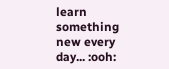learn something new every day... :ooh: